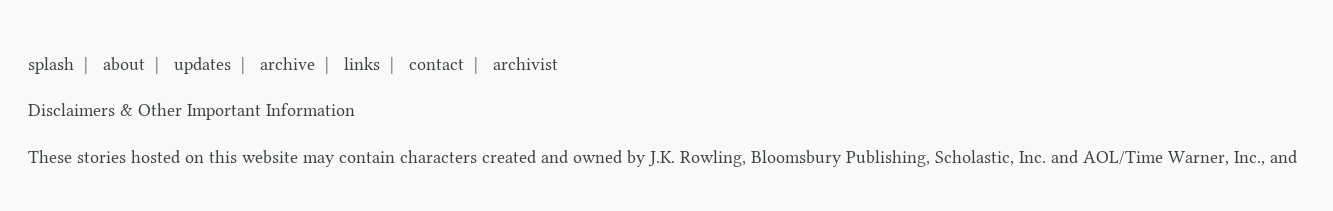splash  |   about  |   updates  |   archive  |   links  |   contact  |   archivist

Disclaimers & Other Important Information

These stories hosted on this website may contain characters created and owned by J.K. Rowling, Bloomsbury Publishing, Scholastic, Inc. and AOL/Time Warner, Inc., and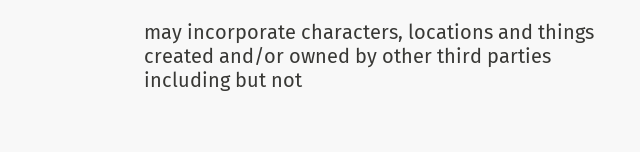may incorporate characters, locations and things created and/or owned by other third parties including but not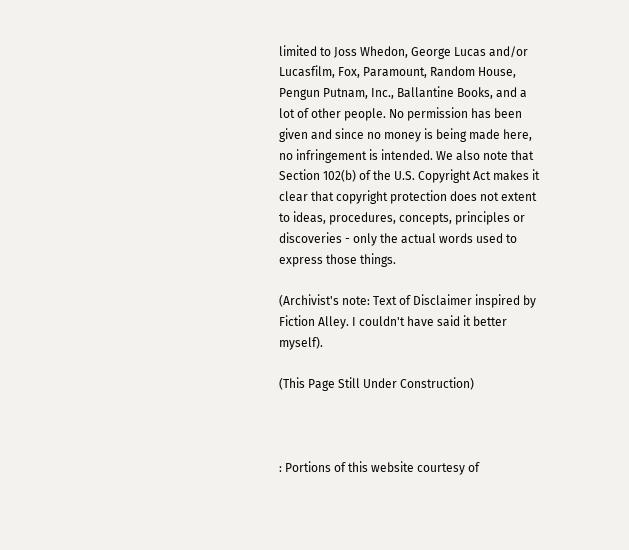limited to Joss Whedon, George Lucas and/or Lucasfilm, Fox, Paramount, Random House, Pengun Putnam, Inc., Ballantine Books, and a lot of other people. No permission has been given and since no money is being made here, no infringement is intended. We also note that Section 102(b) of the U.S. Copyright Act makes it clear that copyright protection does not extent to ideas, procedures, concepts, principles or discoveries - only the actual words used to express those things.

(Archivist's note: Text of Disclaimer inspired by Fiction Alley. I couldn't have said it better myself).

(This Page Still Under Construction)



: Portions of this website courtesy of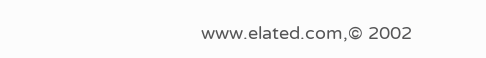www.elated.com,© 2002